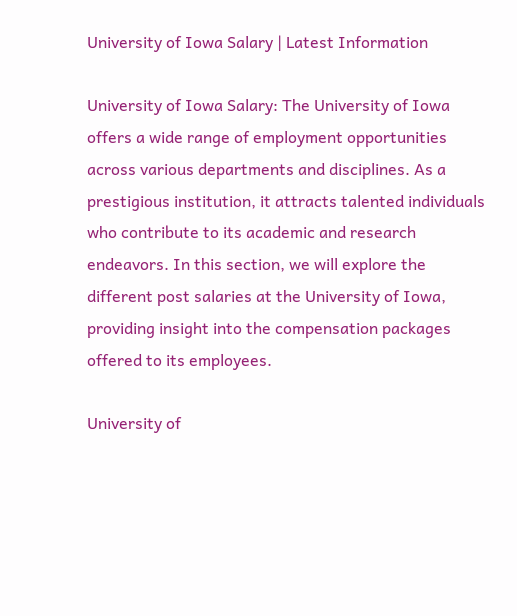University of Iowa Salary | Latest Information

University of Iowa Salary: The University of Iowa offers a wide range of employment opportunities across various departments and disciplines. As a prestigious institution, it attracts talented individuals who contribute to its academic and research endeavors. In this section, we will explore the different post salaries at the University of Iowa, providing insight into the compensation packages offered to its employees.

University of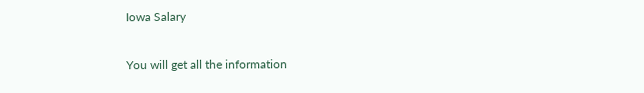Iowa Salary

You will get all the information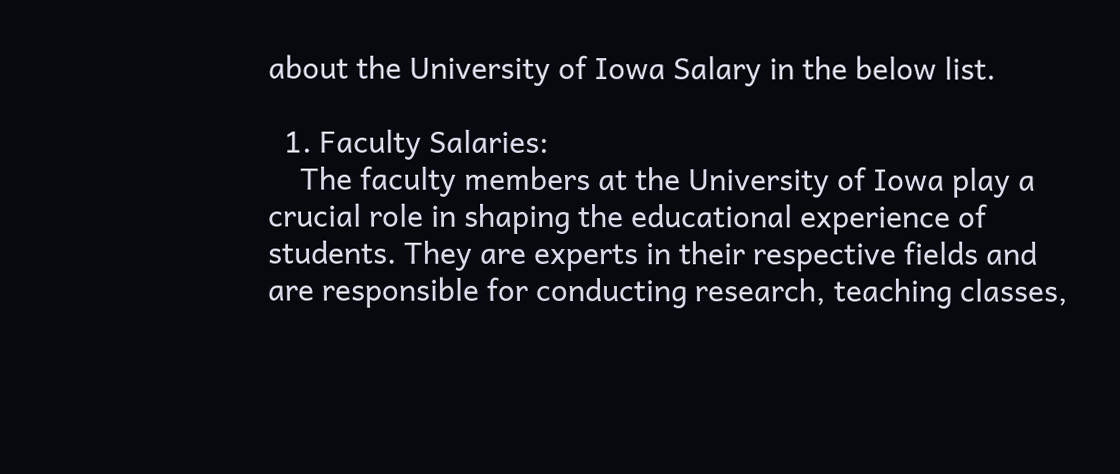about the University of Iowa Salary in the below list.

  1. Faculty Salaries:
    The faculty members at the University of Iowa play a crucial role in shaping the educational experience of students. They are experts in their respective fields and are responsible for conducting research, teaching classes,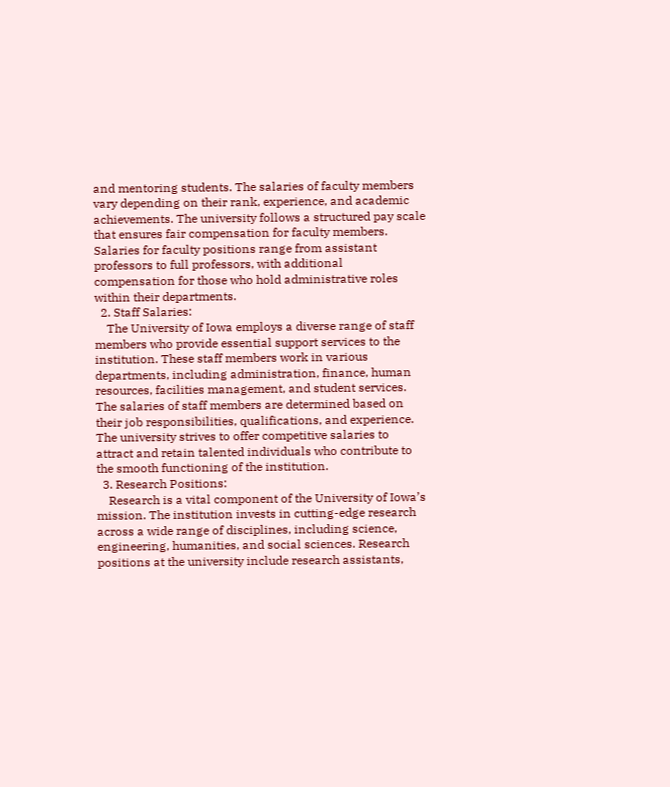and mentoring students. The salaries of faculty members vary depending on their rank, experience, and academic achievements. The university follows a structured pay scale that ensures fair compensation for faculty members. Salaries for faculty positions range from assistant professors to full professors, with additional compensation for those who hold administrative roles within their departments.
  2. Staff Salaries:
    The University of Iowa employs a diverse range of staff members who provide essential support services to the institution. These staff members work in various departments, including administration, finance, human resources, facilities management, and student services. The salaries of staff members are determined based on their job responsibilities, qualifications, and experience. The university strives to offer competitive salaries to attract and retain talented individuals who contribute to the smooth functioning of the institution.
  3. Research Positions:
    Research is a vital component of the University of Iowa’s mission. The institution invests in cutting-edge research across a wide range of disciplines, including science, engineering, humanities, and social sciences. Research positions at the university include research assistants,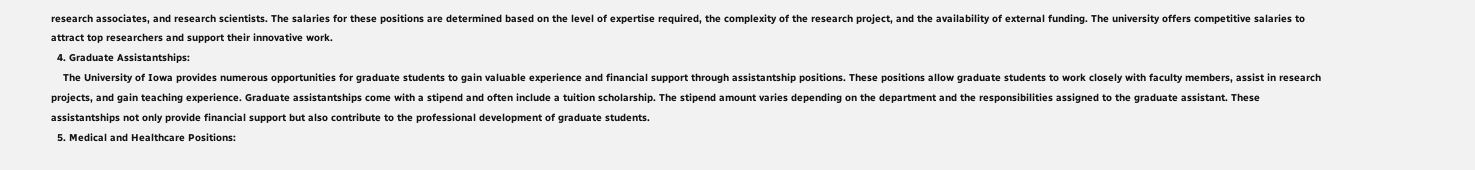research associates, and research scientists. The salaries for these positions are determined based on the level of expertise required, the complexity of the research project, and the availability of external funding. The university offers competitive salaries to attract top researchers and support their innovative work.
  4. Graduate Assistantships:
    The University of Iowa provides numerous opportunities for graduate students to gain valuable experience and financial support through assistantship positions. These positions allow graduate students to work closely with faculty members, assist in research projects, and gain teaching experience. Graduate assistantships come with a stipend and often include a tuition scholarship. The stipend amount varies depending on the department and the responsibilities assigned to the graduate assistant. These assistantships not only provide financial support but also contribute to the professional development of graduate students.
  5. Medical and Healthcare Positions: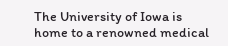The University of Iowa is home to a renowned medical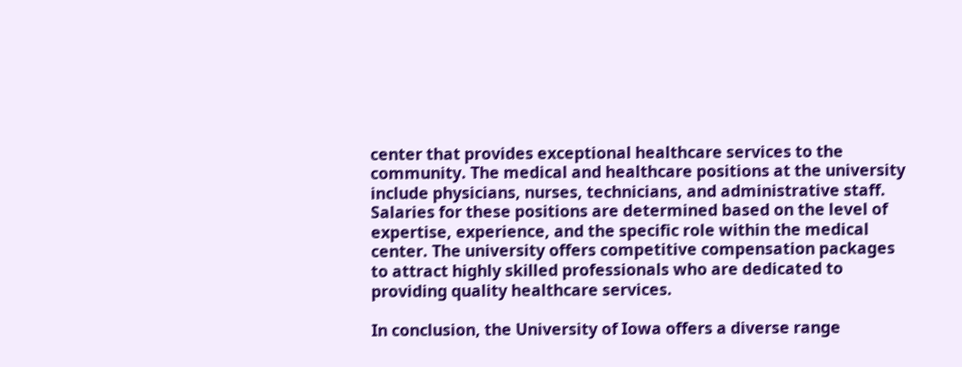center that provides exceptional healthcare services to the community. The medical and healthcare positions at the university include physicians, nurses, technicians, and administrative staff. Salaries for these positions are determined based on the level of expertise, experience, and the specific role within the medical center. The university offers competitive compensation packages to attract highly skilled professionals who are dedicated to providing quality healthcare services.

In conclusion, the University of Iowa offers a diverse range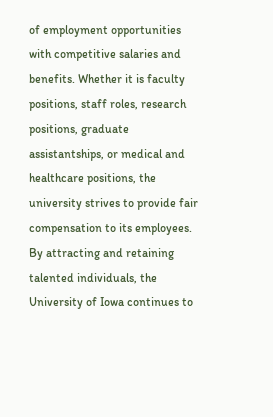of employment opportunities with competitive salaries and benefits. Whether it is faculty positions, staff roles, research positions, graduate assistantships, or medical and healthcare positions, the university strives to provide fair compensation to its employees. By attracting and retaining talented individuals, the University of Iowa continues to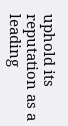uphold its reputation as a leading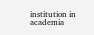institution in academia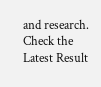and research. Check the Latest Result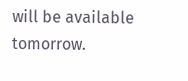will be available tomorrow.